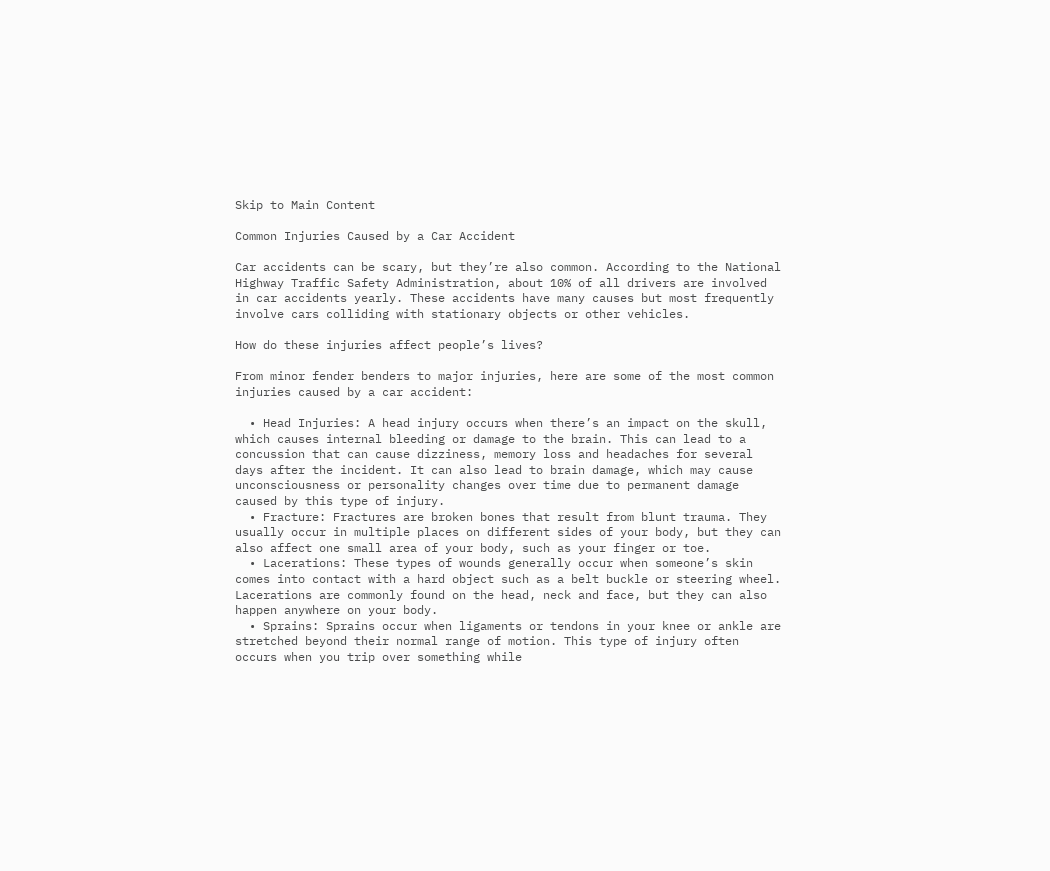Skip to Main Content

Common Injuries Caused by a Car Accident

Car accidents can be scary, but they’re also common. According to the National Highway Traffic Safety Administration, about 10% of all drivers are involved in car accidents yearly. These accidents have many causes but most frequently involve cars colliding with stationary objects or other vehicles.

How do these injuries affect people’s lives?

From minor fender benders to major injuries, here are some of the most common injuries caused by a car accident:

  • Head Injuries: A head injury occurs when there’s an impact on the skull, which causes internal bleeding or damage to the brain. This can lead to a concussion that can cause dizziness, memory loss and headaches for several days after the incident. It can also lead to brain damage, which may cause unconsciousness or personality changes over time due to permanent damage caused by this type of injury.
  • Fracture: Fractures are broken bones that result from blunt trauma. They usually occur in multiple places on different sides of your body, but they can also affect one small area of your body, such as your finger or toe.
  • Lacerations: These types of wounds generally occur when someone’s skin comes into contact with a hard object such as a belt buckle or steering wheel. Lacerations are commonly found on the head, neck and face, but they can also happen anywhere on your body.
  • Sprains: Sprains occur when ligaments or tendons in your knee or ankle are stretched beyond their normal range of motion. This type of injury often occurs when you trip over something while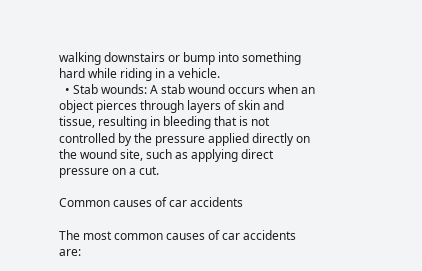walking downstairs or bump into something hard while riding in a vehicle.
  • Stab wounds: A stab wound occurs when an object pierces through layers of skin and tissue, resulting in bleeding that is not controlled by the pressure applied directly on the wound site, such as applying direct pressure on a cut.

Common causes of car accidents

The most common causes of car accidents are: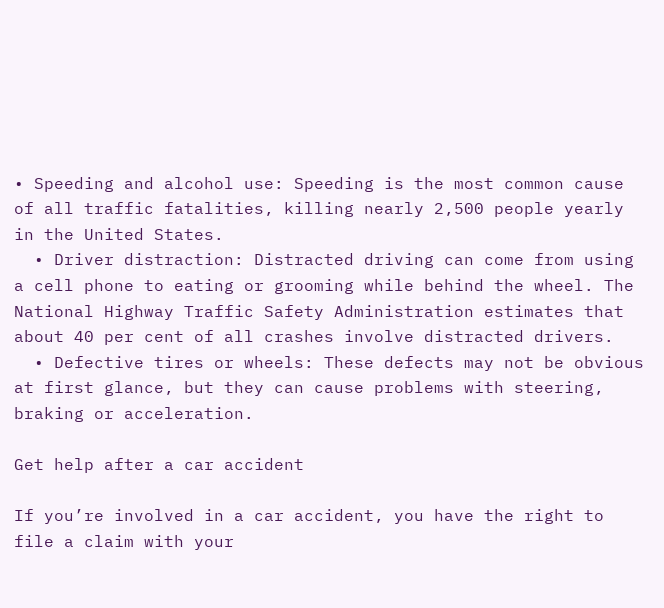• Speeding and alcohol use: Speeding is the most common cause of all traffic fatalities, killing nearly 2,500 people yearly in the United States.
  • Driver distraction: Distracted driving can come from using a cell phone to eating or grooming while behind the wheel. The National Highway Traffic Safety Administration estimates that about 40 per cent of all crashes involve distracted drivers.
  • Defective tires or wheels: These defects may not be obvious at first glance, but they can cause problems with steering, braking or acceleration.

Get help after a car accident

If you’re involved in a car accident, you have the right to file a claim with your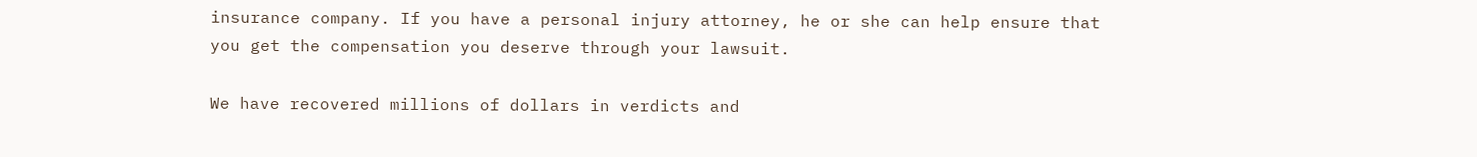insurance company. If you have a personal injury attorney, he or she can help ensure that you get the compensation you deserve through your lawsuit.

We have recovered millions of dollars in verdicts and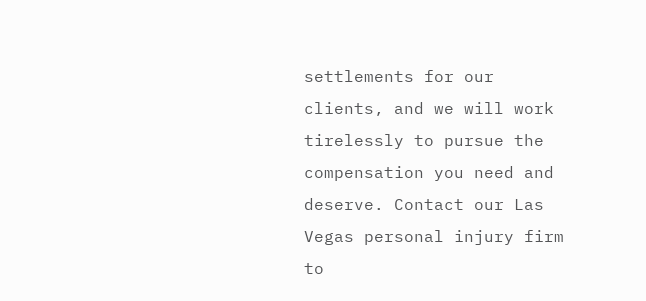settlements for our clients, and we will work tirelessly to pursue the compensation you need and deserve. Contact our Las Vegas personal injury firm to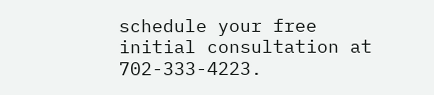schedule your free initial consultation at 702-333-4223.